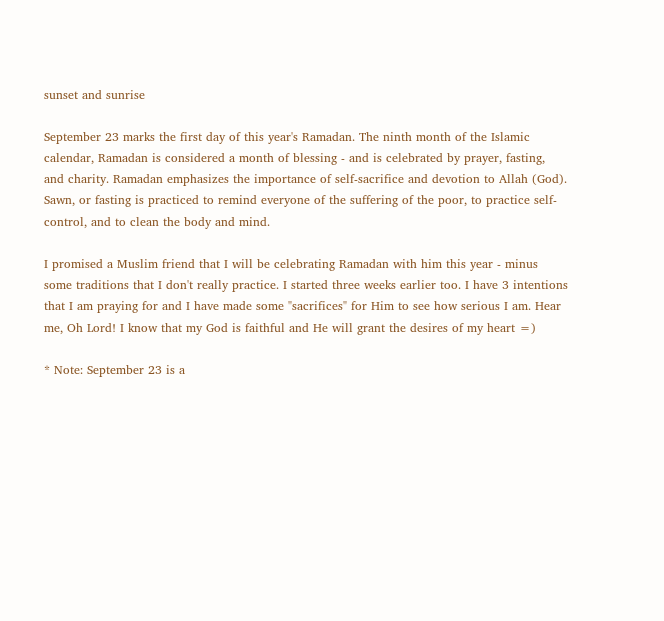sunset and sunrise

September 23 marks the first day of this year's Ramadan. The ninth month of the Islamic calendar, Ramadan is considered a month of blessing - and is celebrated by prayer, fasting, and charity. Ramadan emphasizes the importance of self-sacrifice and devotion to Allah (God). Sawn, or fasting is practiced to remind everyone of the suffering of the poor, to practice self-control, and to clean the body and mind.

I promised a Muslim friend that I will be celebrating Ramadan with him this year - minus some traditions that I don't really practice. I started three weeks earlier too. I have 3 intentions that I am praying for and I have made some "sacrifices" for Him to see how serious I am. Hear me, Oh Lord! I know that my God is faithful and He will grant the desires of my heart =)

* Note: September 23 is a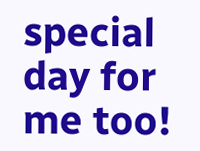special day for me too!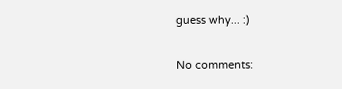guess why... :)

No comments: